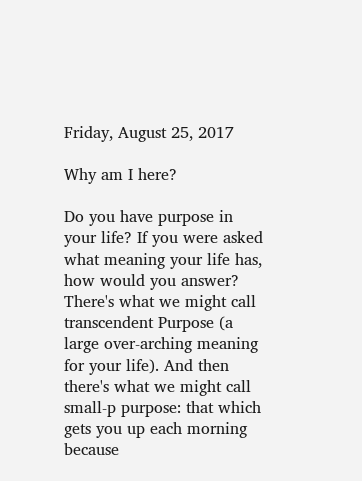Friday, August 25, 2017

Why am I here?

Do you have purpose in your life? If you were asked what meaning your life has, how would you answer? There's what we might call transcendent Purpose (a large over-arching meaning for your life). And then there's what we might call small-p purpose: that which gets you up each morning because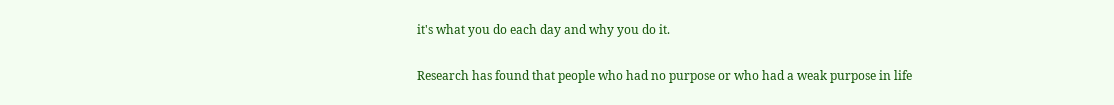it's what you do each day and why you do it.

Research has found that people who had no purpose or who had a weak purpose in life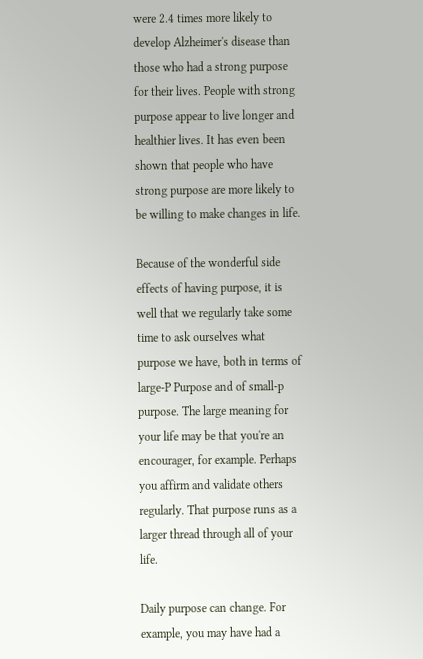were 2.4 times more likely to develop Alzheimer's disease than those who had a strong purpose for their lives. People with strong purpose appear to live longer and healthier lives. It has even been shown that people who have strong purpose are more likely to be willing to make changes in life.

Because of the wonderful side effects of having purpose, it is well that we regularly take some time to ask ourselves what purpose we have, both in terms of large-P Purpose and of small-p purpose. The large meaning for your life may be that you're an encourager, for example. Perhaps you affirm and validate others regularly. That purpose runs as a larger thread through all of your life.

Daily purpose can change. For example, you may have had a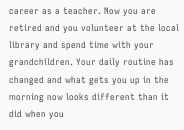career as a teacher. Now you are retired and you volunteer at the local library and spend time with your grandchildren. Your daily routine has changed and what gets you up in the morning now looks different than it did when you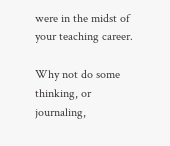were in the midst of your teaching career.

Why not do some thinking, or journaling,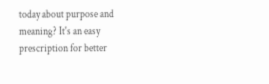today about purpose and meaning? It's an easy prescription for better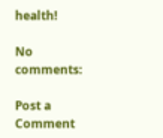health!

No comments:

Post a Comment